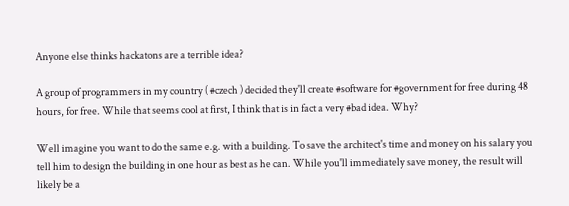Anyone else thinks hackatons are a terrible idea?

A group of programmers in my country ( #czech ) decided they'll create #software for #government for free during 48 hours, for free. While that seems cool at first, I think that is in fact a very #bad idea. Why?

Well imagine you want to do the same e.g. with a building. To save the architect's time and money on his salary you tell him to design the building in one hour as best as he can. While you'll immediately save money, the result will likely be a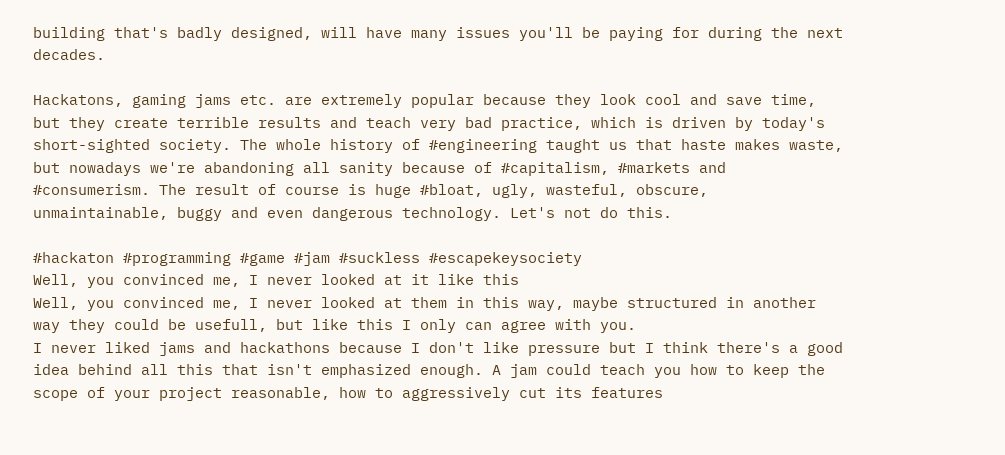building that's badly designed, will have many issues you'll be paying for during the next decades.

Hackatons, gaming jams etc. are extremely popular because they look cool and save time, but they create terrible results and teach very bad practice, which is driven by today's short-sighted society. The whole history of #engineering taught us that haste makes waste, but nowadays we're abandoning all sanity because of #capitalism, #markets and #consumerism. The result of course is huge #bloat, ugly, wasteful, obscure, unmaintainable, buggy and even dangerous technology. Let's not do this.

#hackaton #programming #game #jam #suckless #escapekeysociety
Well, you convinced me, I never looked at it like this
Well, you convinced me, I never looked at them in this way, maybe structured in another way they could be usefull, but like this I only can agree with you.
I never liked jams and hackathons because I don't like pressure but I think there's a good idea behind all this that isn't emphasized enough. A jam could teach you how to keep the scope of your project reasonable, how to aggressively cut its features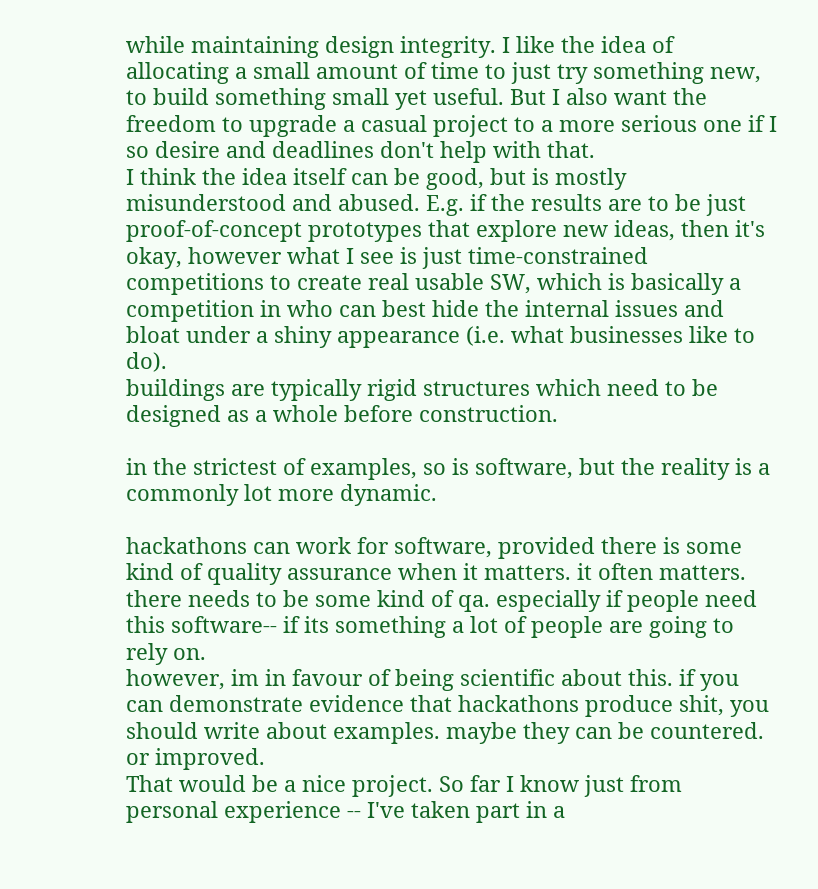while maintaining design integrity. I like the idea of allocating a small amount of time to just try something new, to build something small yet useful. But I also want the freedom to upgrade a casual project to a more serious one if I so desire and deadlines don't help with that.
I think the idea itself can be good, but is mostly misunderstood and abused. E.g. if the results are to be just proof-of-concept prototypes that explore new ideas, then it's okay, however what I see is just time-constrained competitions to create real usable SW, which is basically a competition in who can best hide the internal issues and bloat under a shiny appearance (i.e. what businesses like to do).
buildings are typically rigid structures which need to be designed as a whole before construction.

in the strictest of examples, so is software, but the reality is a commonly lot more dynamic.

hackathons can work for software, provided there is some kind of quality assurance when it matters. it often matters. there needs to be some kind of qa. especially if people need this software-- if its something a lot of people are going to rely on.
however, im in favour of being scientific about this. if you can demonstrate evidence that hackathons produce shit, you should write about examples. maybe they can be countered. or improved.
That would be a nice project. So far I know just from personal experience -- I've taken part in a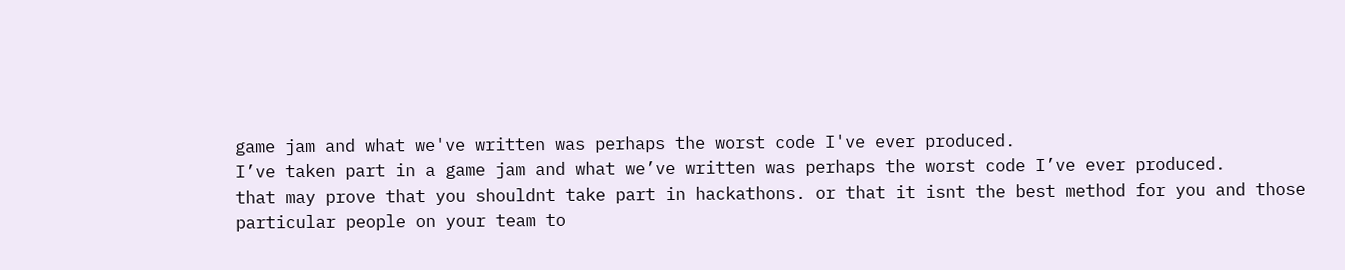game jam and what we've written was perhaps the worst code I've ever produced.
I’ve taken part in a game jam and what we’ve written was perhaps the worst code I’ve ever produced.
that may prove that you shouldnt take part in hackathons. or that it isnt the best method for you and those particular people on your team to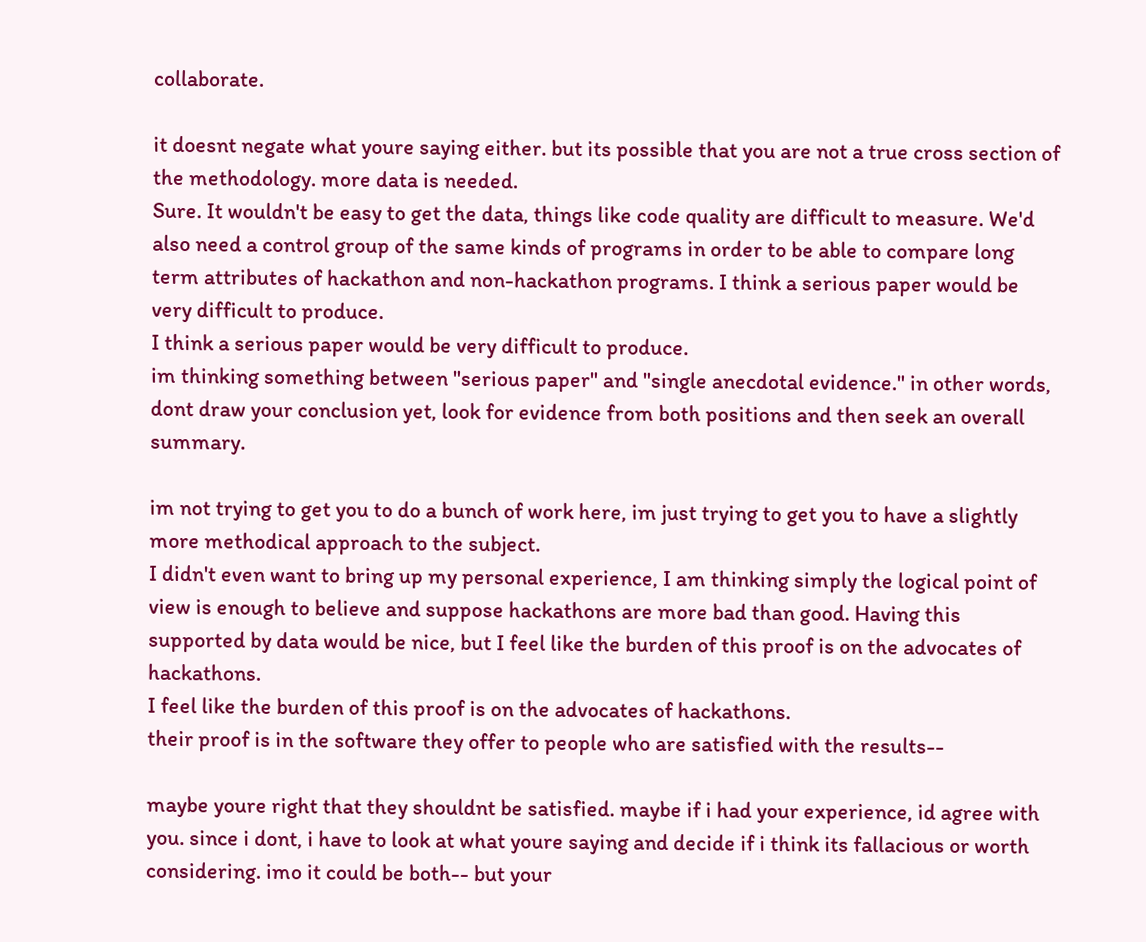collaborate.

it doesnt negate what youre saying either. but its possible that you are not a true cross section of the methodology. more data is needed.
Sure. It wouldn't be easy to get the data, things like code quality are difficult to measure. We'd also need a control group of the same kinds of programs in order to be able to compare long term attributes of hackathon and non-hackathon programs. I think a serious paper would be very difficult to produce.
I think a serious paper would be very difficult to produce.
im thinking something between "serious paper" and "single anecdotal evidence." in other words, dont draw your conclusion yet, look for evidence from both positions and then seek an overall summary.

im not trying to get you to do a bunch of work here, im just trying to get you to have a slightly more methodical approach to the subject.
I didn't even want to bring up my personal experience, I am thinking simply the logical point of view is enough to believe and suppose hackathons are more bad than good. Having this supported by data would be nice, but I feel like the burden of this proof is on the advocates of hackathons.
I feel like the burden of this proof is on the advocates of hackathons.
their proof is in the software they offer to people who are satisfied with the results--

maybe youre right that they shouldnt be satisfied. maybe if i had your experience, id agree with you. since i dont, i have to look at what youre saying and decide if i think its fallacious or worth considering. imo it could be both-- but your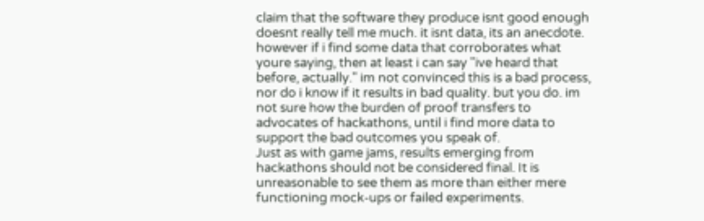claim that the software they produce isnt good enough doesnt really tell me much. it isnt data, its an anecdote. however if i find some data that corroborates what youre saying, then at least i can say "ive heard that before, actually." im not convinced this is a bad process, nor do i know if it results in bad quality. but you do. im not sure how the burden of proof transfers to advocates of hackathons, until i find more data to support the bad outcomes you speak of.
Just as with game jams, results emerging from hackathons should not be considered final. It is unreasonable to see them as more than either mere functioning mock-ups or failed experiments.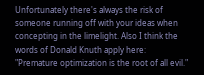Unfortunately there's always the risk of someone running off with your ideas when concepting in the limelight. Also I think the words of Donald Knuth apply here:
"Premature optimization is the root of all evil."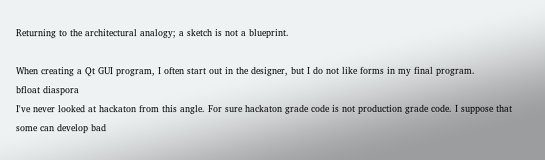Returning to the architectural analogy; a sketch is not a blueprint.

When creating a Qt GUI program, I often start out in the designer, but I do not like forms in my final program.
bfloat diaspora
I've never looked at hackaton from this angle. For sure hackaton grade code is not production grade code. I suppose that some can develop bad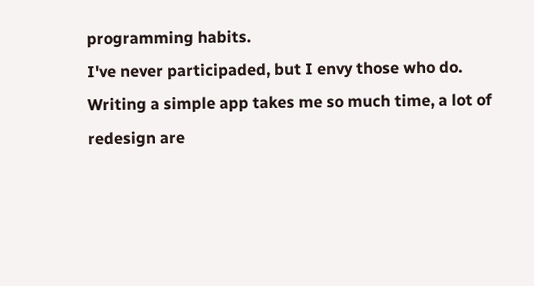programming habits.
I've never participaded, but I envy those who do. Writing a simple app takes me so much time, a lot of redesign are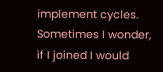implement cycles. Sometimes I wonder, if I joined I would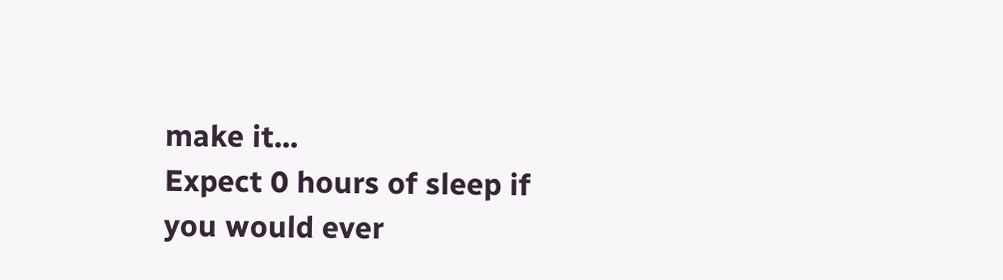make it...
Expect 0 hours of sleep if you would ever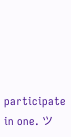participate in one. ツ